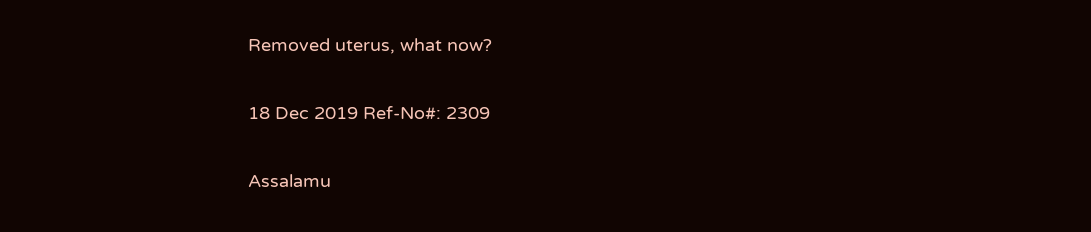Removed uterus, what now?

18 Dec 2019 Ref-No#: 2309

Assalamu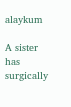alaykum

A sister has surgically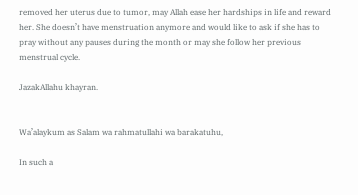removed her uterus due to tumor, may Allah ease her hardships in life and reward her. She doesn’t have menstruation anymore and would like to ask if she has to pray without any pauses during the month or may she follow her previous menstrual cycle.

JazakAllahu khayran.


Wa’alaykum as Salam wa rahmatullahi wa barakatuhu,

In such a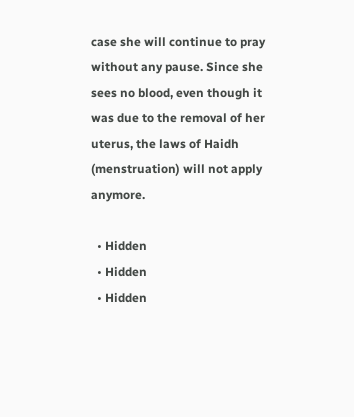case she will continue to pray without any pause. Since she sees no blood, even though it was due to the removal of her uterus, the laws of Haidh (menstruation) will not apply anymore.

  • Hidden
  • Hidden
  • Hidden